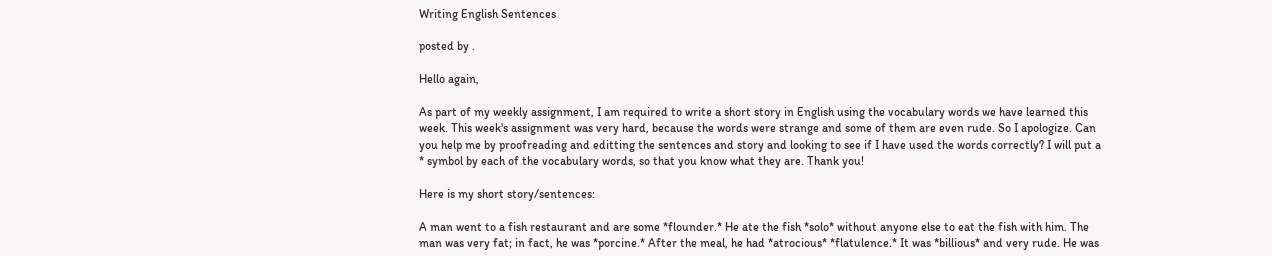Writing English Sentences

posted by .

Hello again,

As part of my weekly assignment, I am required to write a short story in English using the vocabulary words we have learned this week. This week's assignment was very hard, because the words were strange and some of them are even rude. So I apologize. Can you help me by proofreading and editting the sentences and story and looking to see if I have used the words correctly? I will put a * symbol by each of the vocabulary words, so that you know what they are. Thank you!

Here is my short story/sentences:

A man went to a fish restaurant and are some *flounder.* He ate the fish *solo* without anyone else to eat the fish with him. The man was very fat; in fact, he was *porcine.* After the meal, he had *atrocious* *flatulence.* It was *billious* and very rude. He was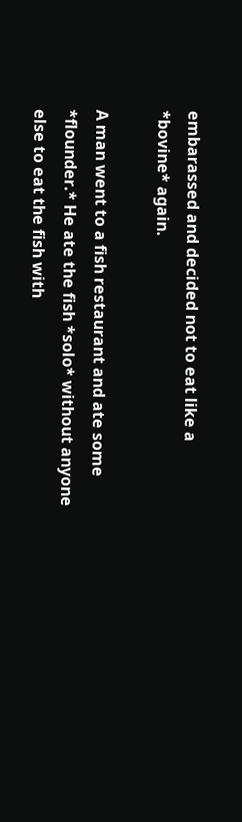embarassed and decided not to eat like a *bovine* again.

A man went to a fish restaurant and ate some *flounder.* He ate the fish *solo* without anyone else to eat the fish with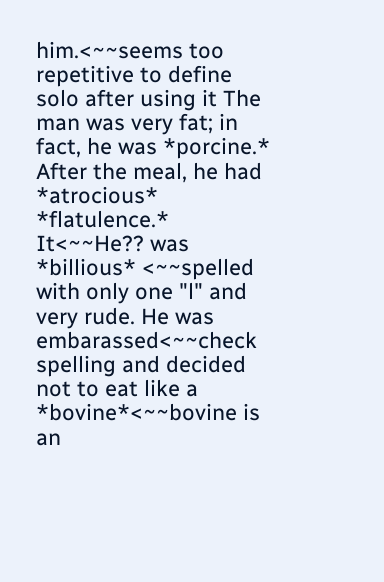him.<~~seems too repetitive to define solo after using it The man was very fat; in fact, he was *porcine.* After the meal, he had *atrocious* *flatulence.* It<~~He?? was *billious* <~~spelled with only one "l" and very rude. He was embarassed<~~check spelling and decided not to eat like a *bovine*<~~bovine is an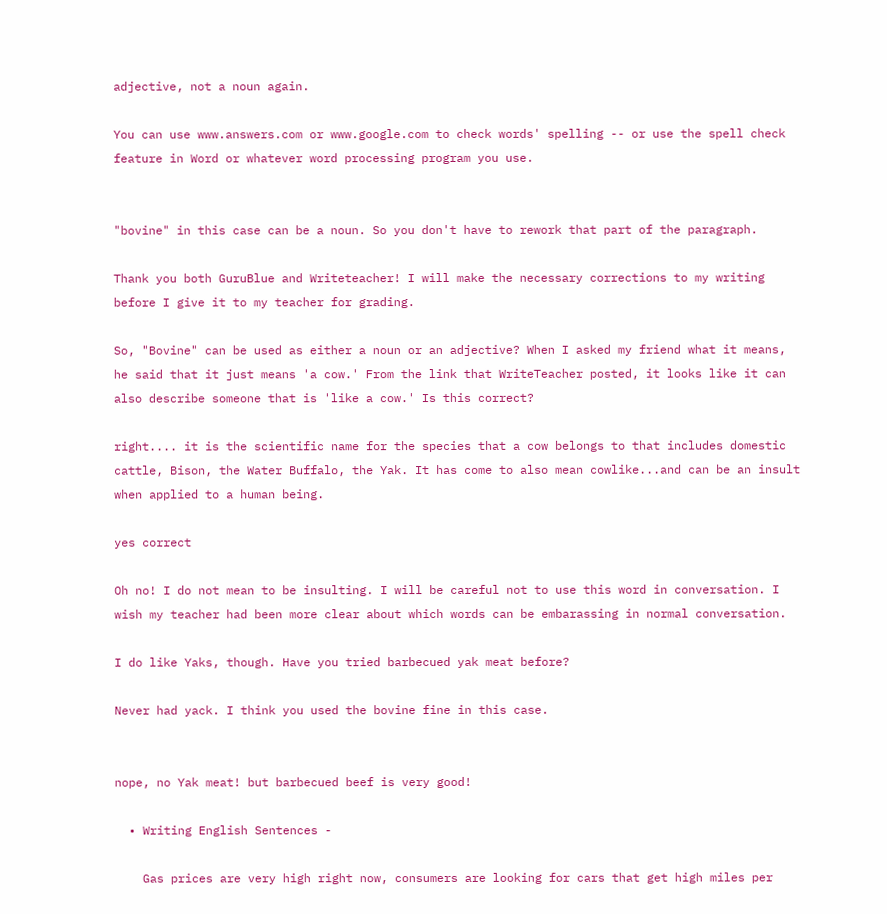adjective, not a noun again.

You can use www.answers.com or www.google.com to check words' spelling -- or use the spell check feature in Word or whatever word processing program you use.


"bovine" in this case can be a noun. So you don't have to rework that part of the paragraph.

Thank you both GuruBlue and Writeteacher! I will make the necessary corrections to my writing before I give it to my teacher for grading.

So, "Bovine" can be used as either a noun or an adjective? When I asked my friend what it means, he said that it just means 'a cow.' From the link that WriteTeacher posted, it looks like it can also describe someone that is 'like a cow.' Is this correct?

right.... it is the scientific name for the species that a cow belongs to that includes domestic cattle, Bison, the Water Buffalo, the Yak. It has come to also mean cowlike...and can be an insult when applied to a human being.

yes correct

Oh no! I do not mean to be insulting. I will be careful not to use this word in conversation. I wish my teacher had been more clear about which words can be embarassing in normal conversation.

I do like Yaks, though. Have you tried barbecued yak meat before?

Never had yack. I think you used the bovine fine in this case.


nope, no Yak meat! but barbecued beef is very good!

  • Writing English Sentences -

    Gas prices are very high right now, consumers are looking for cars that get high miles per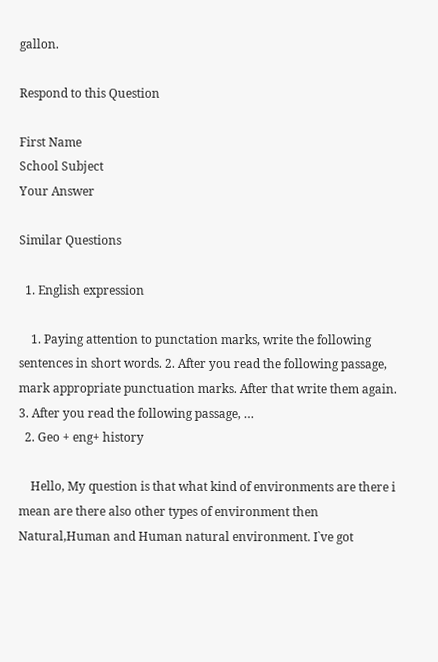gallon.

Respond to this Question

First Name
School Subject
Your Answer

Similar Questions

  1. English expression

    1. Paying attention to punctation marks, write the following sentences in short words. 2. After you read the following passage, mark appropriate punctuation marks. After that write them again. 3. After you read the following passage, …
  2. Geo + eng+ history

    Hello, My question is that what kind of environments are there i mean are there also other types of environment then Natural,Human and Human natural environment. I`ve got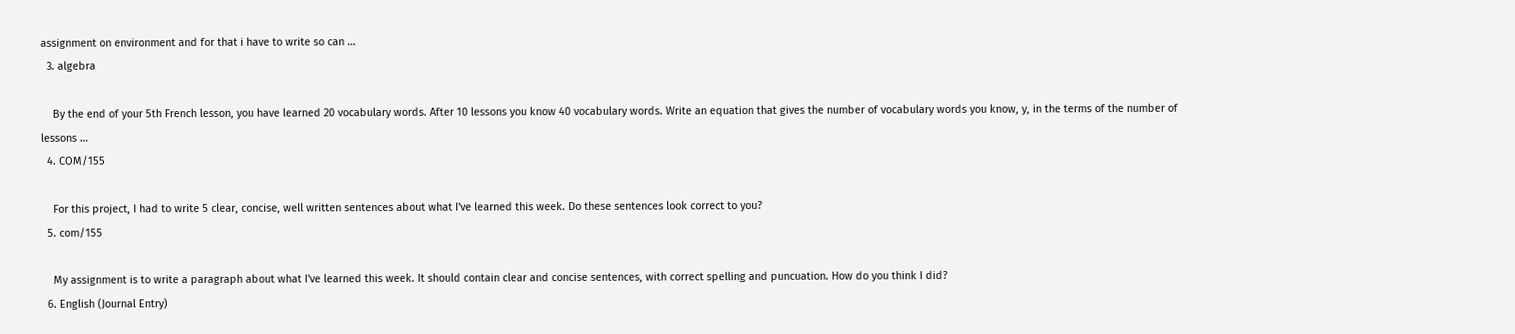assignment on environment and for that i have to write so can …
  3. algebra

    By the end of your 5th French lesson, you have learned 20 vocabulary words. After 10 lessons you know 40 vocabulary words. Write an equation that gives the number of vocabulary words you know, y, in the terms of the number of lessons …
  4. COM/155

    For this project, I had to write 5 clear, concise, well written sentences about what I've learned this week. Do these sentences look correct to you?
  5. com/155

    My assignment is to write a paragraph about what I've learned this week. It should contain clear and concise sentences, with correct spelling and puncuation. How do you think I did?
  6. English (Journal Entry)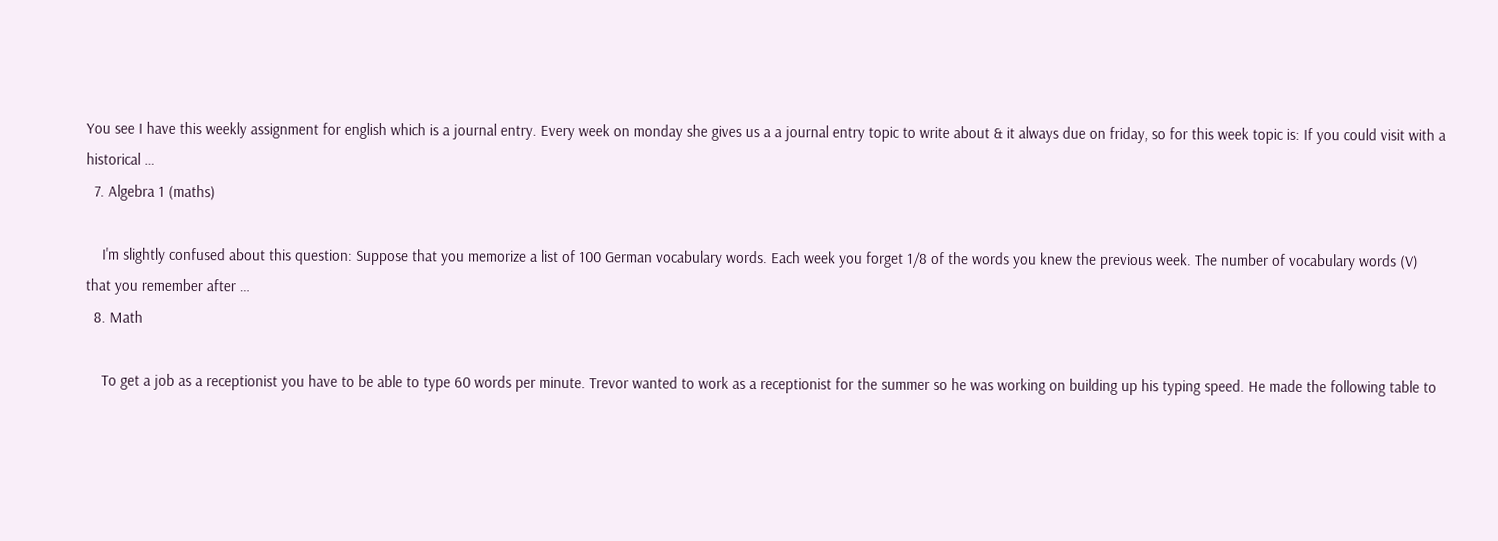You see I have this weekly assignment for english which is a journal entry. Every week on monday she gives us a a journal entry topic to write about & it always due on friday, so for this week topic is: If you could visit with a historical …
  7. Algebra 1 (maths)

    I'm slightly confused about this question: Suppose that you memorize a list of 100 German vocabulary words. Each week you forget 1/8 of the words you knew the previous week. The number of vocabulary words (V) that you remember after …
  8. Math

    To get a job as a receptionist you have to be able to type 60 words per minute. Trevor wanted to work as a receptionist for the summer so he was working on building up his typing speed. He made the following table to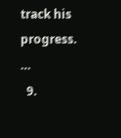track his progress. …
  9.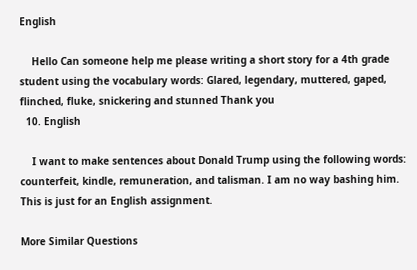English

    Hello Can someone help me please writing a short story for a 4th grade student using the vocabulary words: Glared, legendary, muttered, gaped, flinched, fluke, snickering and stunned Thank you
  10. English

    I want to make sentences about Donald Trump using the following words: counterfeit, kindle, remuneration, and talisman. I am no way bashing him. This is just for an English assignment.

More Similar Questions